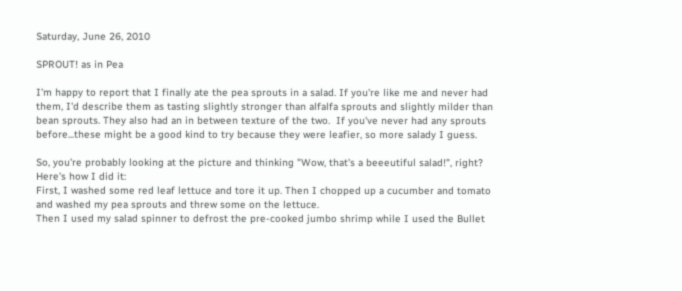Saturday, June 26, 2010

SPROUT! as in Pea

I'm happy to report that I finally ate the pea sprouts in a salad. If you're like me and never had them, I'd describe them as tasting slightly stronger than alfalfa sprouts and slightly milder than bean sprouts. They also had an in between texture of the two.  If you've never had any sprouts before...these might be a good kind to try because they were leafier, so more salady I guess.

So, you're probably looking at the picture and thinking "Wow, that's a beeeutiful salad!", right? Here's how I did it:
First, I washed some red leaf lettuce and tore it up. Then I chopped up a cucumber and tomato and washed my pea sprouts and threw some on the lettuce.
Then I used my salad spinner to defrost the pre-cooked jumbo shrimp while I used the Bullet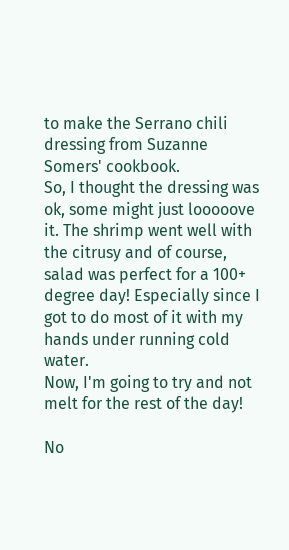to make the Serrano chili dressing from Suzanne Somers' cookbook.
So, I thought the dressing was ok, some might just looooove it. The shrimp went well with the citrusy and of course, salad was perfect for a 100+ degree day! Especially since I got to do most of it with my hands under running cold water.
Now, I'm going to try and not melt for the rest of the day!

No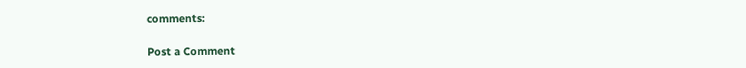comments:

Post a Comment